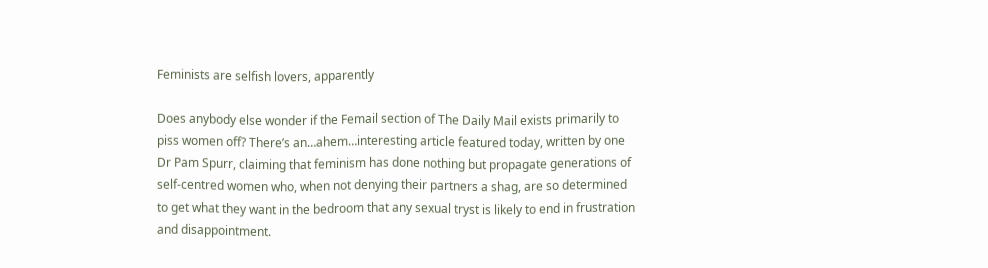Feminists are selfish lovers, apparently

Does anybody else wonder if the Femail section of The Daily Mail exists primarily to piss women off? There’s an…ahem…interesting article featured today, written by one Dr Pam Spurr, claiming that feminism has done nothing but propagate generations of self-centred women who, when not denying their partners a shag, are so determined to get what they want in the bedroom that any sexual tryst is likely to end in frustration and disappointment.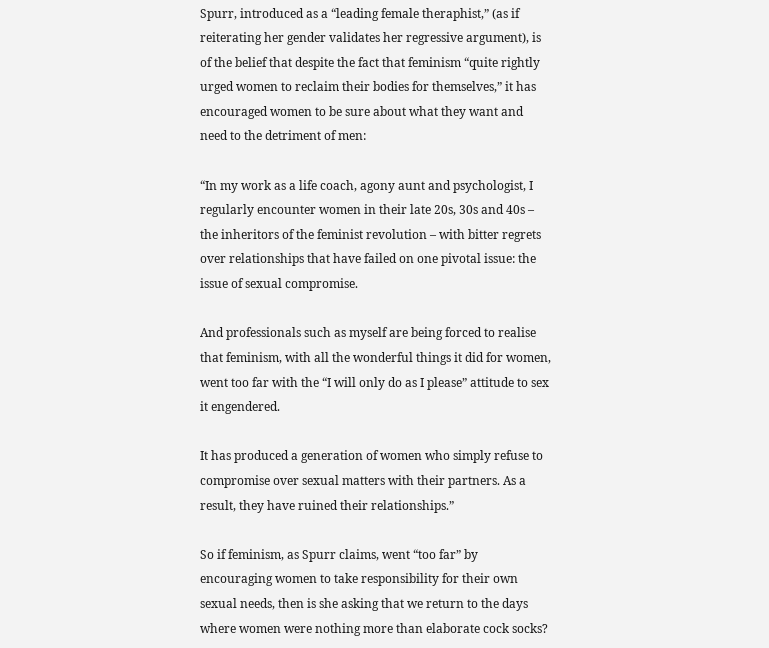Spurr, introduced as a “leading female theraphist,” (as if reiterating her gender validates her regressive argument), is of the belief that despite the fact that feminism “quite rightly urged women to reclaim their bodies for themselves,” it has encouraged women to be sure about what they want and need to the detriment of men:

“In my work as a life coach, agony aunt and psychologist, I regularly encounter women in their late 20s, 30s and 40s – the inheritors of the feminist revolution – with bitter regrets over relationships that have failed on one pivotal issue: the issue of sexual compromise.

And professionals such as myself are being forced to realise that feminism, with all the wonderful things it did for women, went too far with the “I will only do as I please” attitude to sex it engendered.

It has produced a generation of women who simply refuse to compromise over sexual matters with their partners. As a result, they have ruined their relationships.”

So if feminism, as Spurr claims, went “too far” by encouraging women to take responsibility for their own sexual needs, then is she asking that we return to the days where women were nothing more than elaborate cock socks?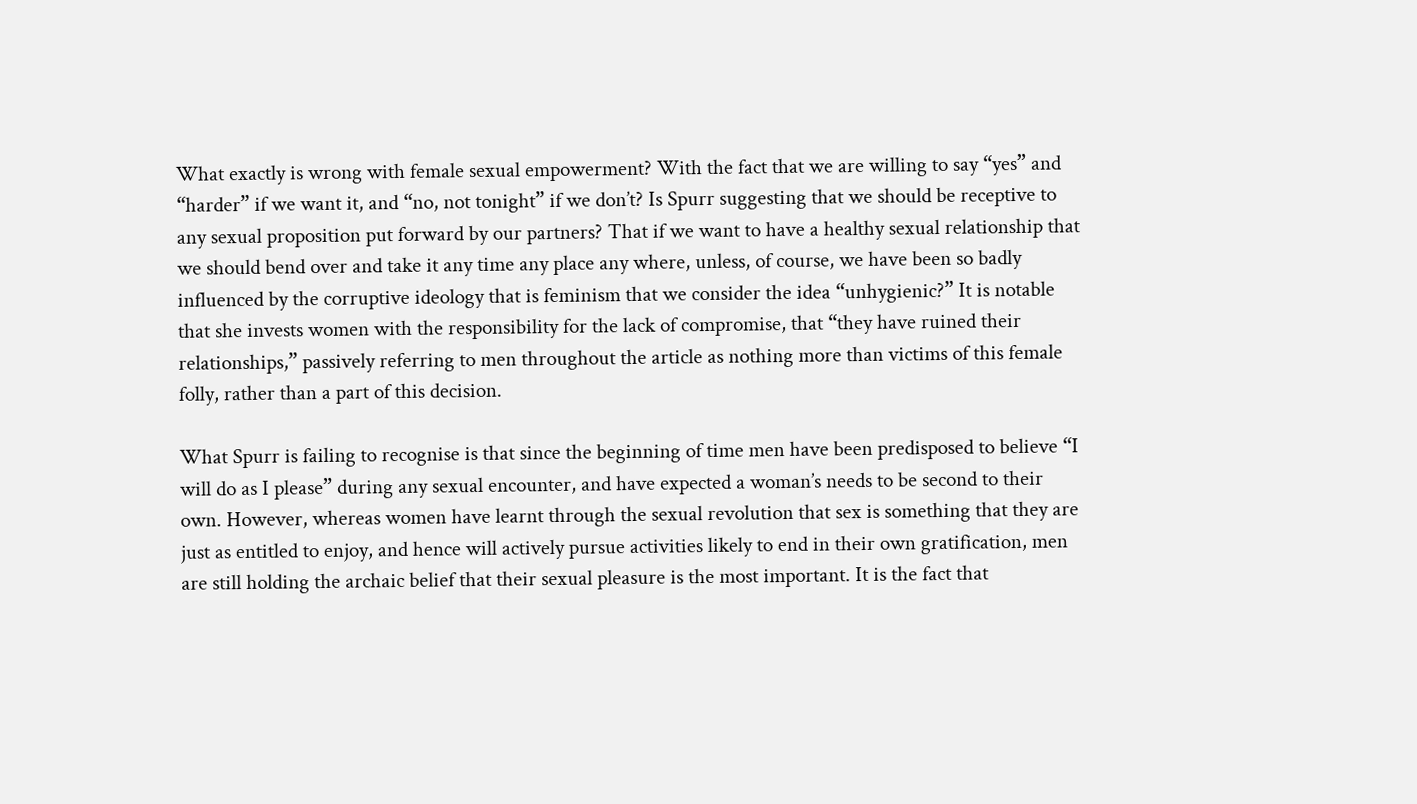What exactly is wrong with female sexual empowerment? With the fact that we are willing to say “yes” and “harder” if we want it, and “no, not tonight” if we don’t? Is Spurr suggesting that we should be receptive to any sexual proposition put forward by our partners? That if we want to have a healthy sexual relationship that we should bend over and take it any time any place any where, unless, of course, we have been so badly influenced by the corruptive ideology that is feminism that we consider the idea “unhygienic?” It is notable that she invests women with the responsibility for the lack of compromise, that “they have ruined their relationships,” passively referring to men throughout the article as nothing more than victims of this female folly, rather than a part of this decision.

What Spurr is failing to recognise is that since the beginning of time men have been predisposed to believe “I will do as I please” during any sexual encounter, and have expected a woman’s needs to be second to their own. However, whereas women have learnt through the sexual revolution that sex is something that they are just as entitled to enjoy, and hence will actively pursue activities likely to end in their own gratification, men are still holding the archaic belief that their sexual pleasure is the most important. It is the fact that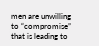men are unwilling to “compromise” that is leading to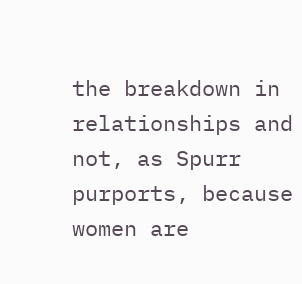the breakdown in relationships and not, as Spurr purports, because women are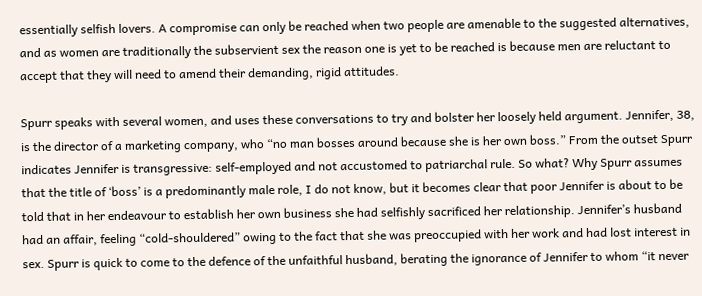essentially selfish lovers. A compromise can only be reached when two people are amenable to the suggested alternatives, and as women are traditionally the subservient sex the reason one is yet to be reached is because men are reluctant to accept that they will need to amend their demanding, rigid attitudes.

Spurr speaks with several women, and uses these conversations to try and bolster her loosely held argument. Jennifer, 38, is the director of a marketing company, who “no man bosses around because she is her own boss.” From the outset Spurr indicates Jennifer is transgressive: self-employed and not accustomed to patriarchal rule. So what? Why Spurr assumes that the title of ‘boss’ is a predominantly male role, I do not know, but it becomes clear that poor Jennifer is about to be told that in her endeavour to establish her own business she had selfishly sacrificed her relationship. Jennifer’s husband had an affair, feeling “cold-shouldered” owing to the fact that she was preoccupied with her work and had lost interest in sex. Spurr is quick to come to the defence of the unfaithful husband, berating the ignorance of Jennifer to whom “it never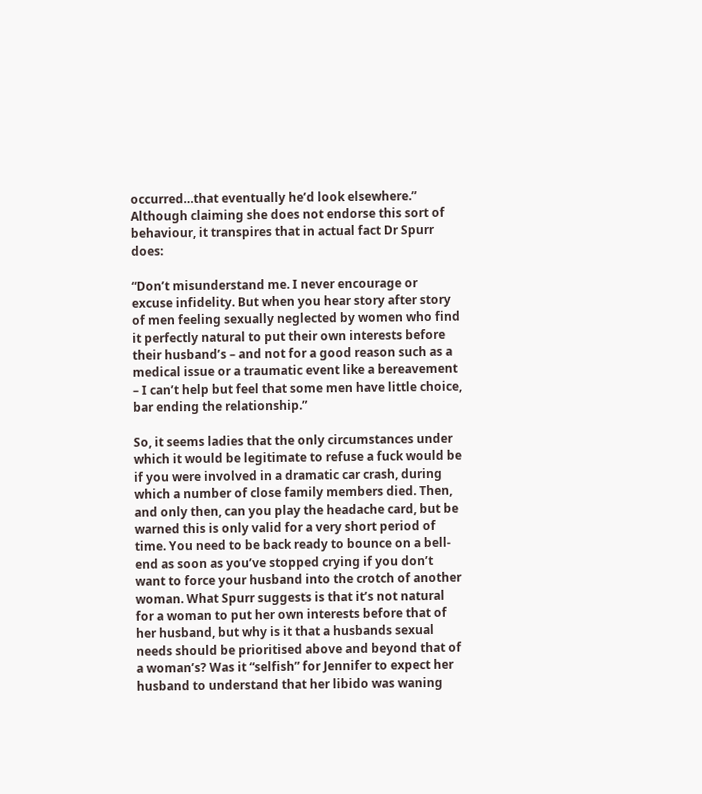occurred…that eventually he’d look elsewhere.” Although claiming she does not endorse this sort of behaviour, it transpires that in actual fact Dr Spurr does:

“Don’t misunderstand me. I never encourage or excuse infidelity. But when you hear story after story of men feeling sexually neglected by women who find it perfectly natural to put their own interests before their husband’s – and not for a good reason such as a medical issue or a traumatic event like a bereavement – I can’t help but feel that some men have little choice, bar ending the relationship.”

So, it seems ladies that the only circumstances under which it would be legitimate to refuse a fuck would be if you were involved in a dramatic car crash, during which a number of close family members died. Then, and only then, can you play the headache card, but be warned this is only valid for a very short period of time. You need to be back ready to bounce on a bell-end as soon as you’ve stopped crying if you don’t want to force your husband into the crotch of another woman. What Spurr suggests is that it’s not natural for a woman to put her own interests before that of her husband, but why is it that a husbands sexual needs should be prioritised above and beyond that of a woman’s? Was it “selfish” for Jennifer to expect her husband to understand that her libido was waning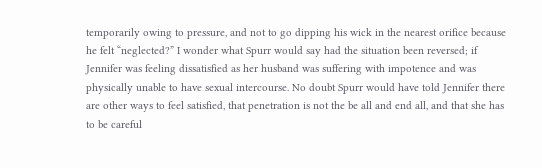temporarily owing to pressure, and not to go dipping his wick in the nearest orifice because he felt “neglected?” I wonder what Spurr would say had the situation been reversed; if Jennifer was feeling dissatisfied as her husband was suffering with impotence and was physically unable to have sexual intercourse. No doubt Spurr would have told Jennifer there are other ways to feel satisfied, that penetration is not the be all and end all, and that she has to be careful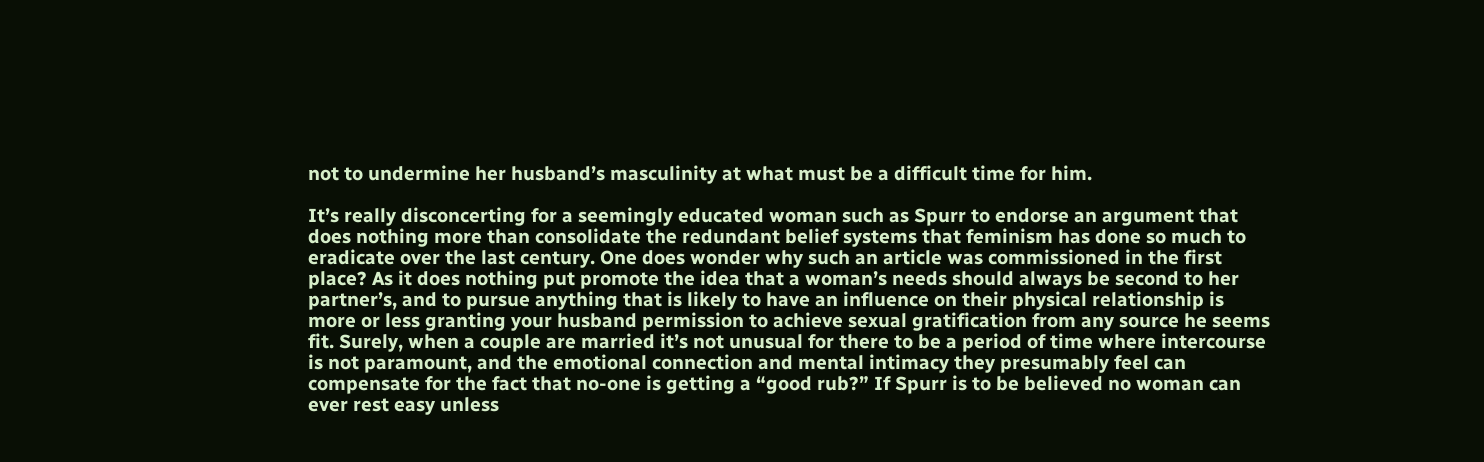not to undermine her husband’s masculinity at what must be a difficult time for him.

It’s really disconcerting for a seemingly educated woman such as Spurr to endorse an argument that does nothing more than consolidate the redundant belief systems that feminism has done so much to eradicate over the last century. One does wonder why such an article was commissioned in the first place? As it does nothing put promote the idea that a woman’s needs should always be second to her partner’s, and to pursue anything that is likely to have an influence on their physical relationship is more or less granting your husband permission to achieve sexual gratification from any source he seems fit. Surely, when a couple are married it’s not unusual for there to be a period of time where intercourse is not paramount, and the emotional connection and mental intimacy they presumably feel can compensate for the fact that no-one is getting a “good rub?” If Spurr is to be believed no woman can ever rest easy unless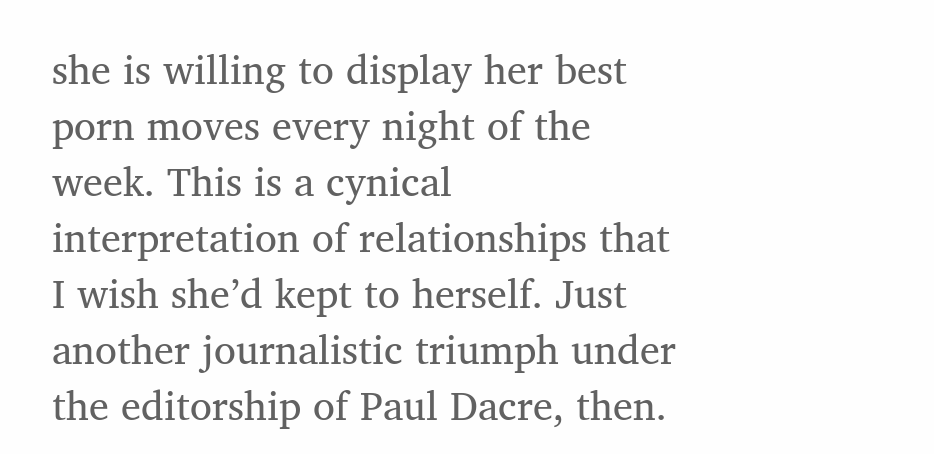she is willing to display her best porn moves every night of the week. This is a cynical interpretation of relationships that I wish she’d kept to herself. Just another journalistic triumph under the editorship of Paul Dacre, then.